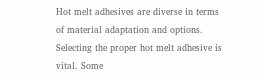Hot melt adhesives are diverse in terms of material adaptation and options. Selecting the proper hot melt adhesive is vital. Some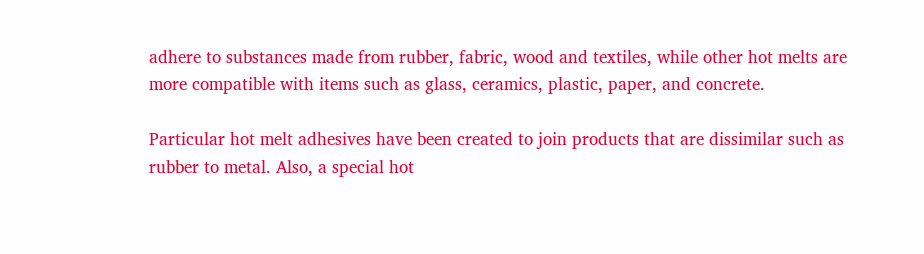adhere to substances made from rubber, fabric, wood and textiles, while other hot melts are more compatible with items such as glass, ceramics, plastic, paper, and concrete.

Particular hot melt adhesives have been created to join products that are dissimilar such as rubber to metal. Also, a special hot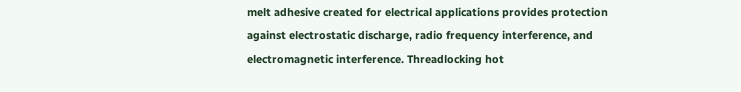melt adhesive created for electrical applications provides protection against electrostatic discharge, radio frequency interference, and electromagnetic interference. Threadlocking hot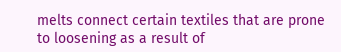melts connect certain textiles that are prone to loosening as a result of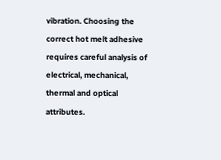vibration. Choosing the correct hot melt adhesive requires careful analysis of electrical, mechanical, thermal and optical attributes.